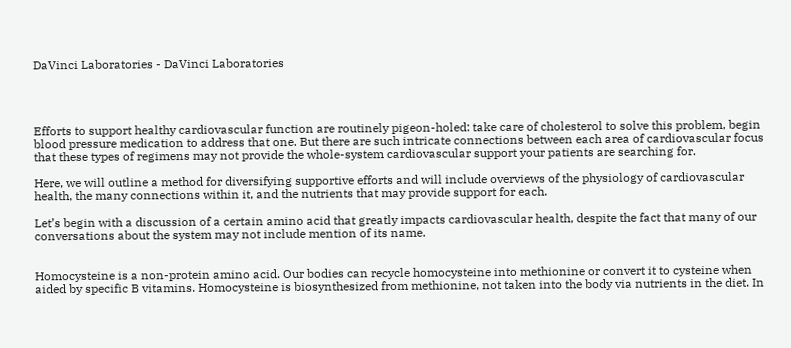DaVinci Laboratories - DaVinci Laboratories




Efforts to support healthy cardiovascular function are routinely pigeon-holed: take care of cholesterol to solve this problem, begin blood pressure medication to address that one. But there are such intricate connections between each area of cardiovascular focus that these types of regimens may not provide the whole-system cardiovascular support your patients are searching for.

Here, we will outline a method for diversifying supportive efforts and will include overviews of the physiology of cardiovascular health, the many connections within it, and the nutrients that may provide support for each.

Let’s begin with a discussion of a certain amino acid that greatly impacts cardiovascular health, despite the fact that many of our conversations about the system may not include mention of its name.


Homocysteine is a non-protein amino acid. Our bodies can recycle homocysteine into methionine or convert it to cysteine when aided by specific B vitamins. Homocysteine is biosynthesized from methionine, not taken into the body via nutrients in the diet. In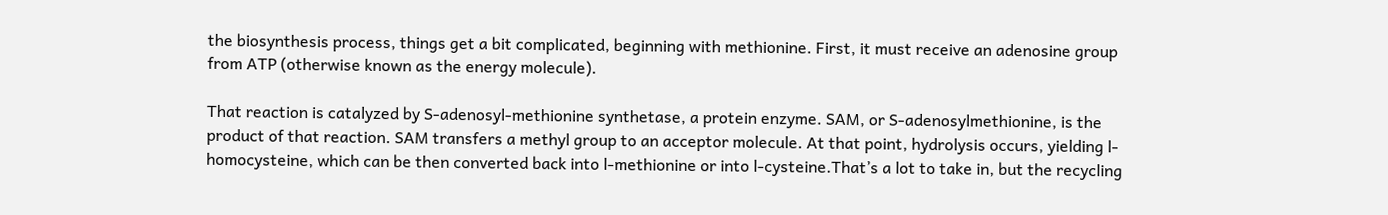the biosynthesis process, things get a bit complicated, beginning with methionine. First, it must receive an adenosine group from ATP (otherwise known as the energy molecule).

That reaction is catalyzed by S-adenosyl-methionine synthetase, a protein enzyme. SAM, or S-adenosylmethionine, is the product of that reaction. SAM transfers a methyl group to an acceptor molecule. At that point, hydrolysis occurs, yielding l-homocysteine, which can be then converted back into l-methionine or into l-cysteine.That’s a lot to take in, but the recycling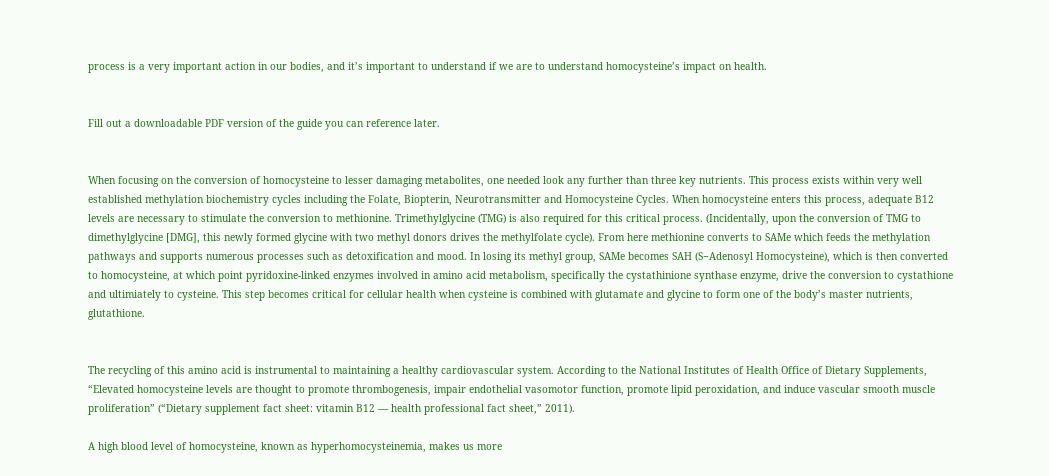process is a very important action in our bodies, and it’s important to understand if we are to understand homocysteine’s impact on health.


Fill out a downloadable PDF version of the guide you can reference later.


When focusing on the conversion of homocysteine to lesser damaging metabolites, one needed look any further than three key nutrients. This process exists within very well established methylation biochemistry cycles including the Folate, Biopterin, Neurotransmitter and Homocysteine Cycles. When homocysteine enters this process, adequate B12 levels are necessary to stimulate the conversion to methionine. Trimethylglycine (TMG) is also required for this critical process. (Incidentally, upon the conversion of TMG to dimethylglycine [DMG], this newly formed glycine with two methyl donors drives the methylfolate cycle). From here methionine converts to SAMe which feeds the methylation pathways and supports numerous processes such as detoxification and mood. In losing its methyl group, SAMe becomes SAH (S−Adenosyl Homocysteine), which is then converted to homocysteine, at which point pyridoxine-linked enzymes involved in amino acid metabolism, specifically the cystathinione synthase enzyme, drive the conversion to cystathione and ultimiately to cysteine. This step becomes critical for cellular health when cysteine is combined with glutamate and glycine to form one of the body’s master nutrients, glutathione.


The recycling of this amino acid is instrumental to maintaining a healthy cardiovascular system. According to the National Institutes of Health Office of Dietary Supplements, “Elevated homocysteine levels are thought to promote thrombogenesis, impair endothelial vasomotor function, promote lipid peroxidation, and induce vascular smooth muscle proliferation” (“Dietary supplement fact sheet: vitamin B12 — health professional fact sheet,” 2011).

A high blood level of homocysteine, known as hyperhomocysteinemia, makes us more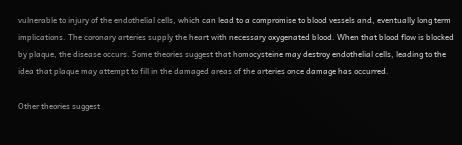vulnerable to injury of the endothelial cells, which can lead to a compromise to blood vessels and, eventually long term implications. The coronary arteries supply the heart with necessary oxygenated blood. When that blood flow is blocked by plaque, the disease occurs. Some theories suggest that homocysteine may destroy endothelial cells, leading to the idea that plaque may attempt to fill in the damaged areas of the arteries once damage has occurred.

Other theories suggest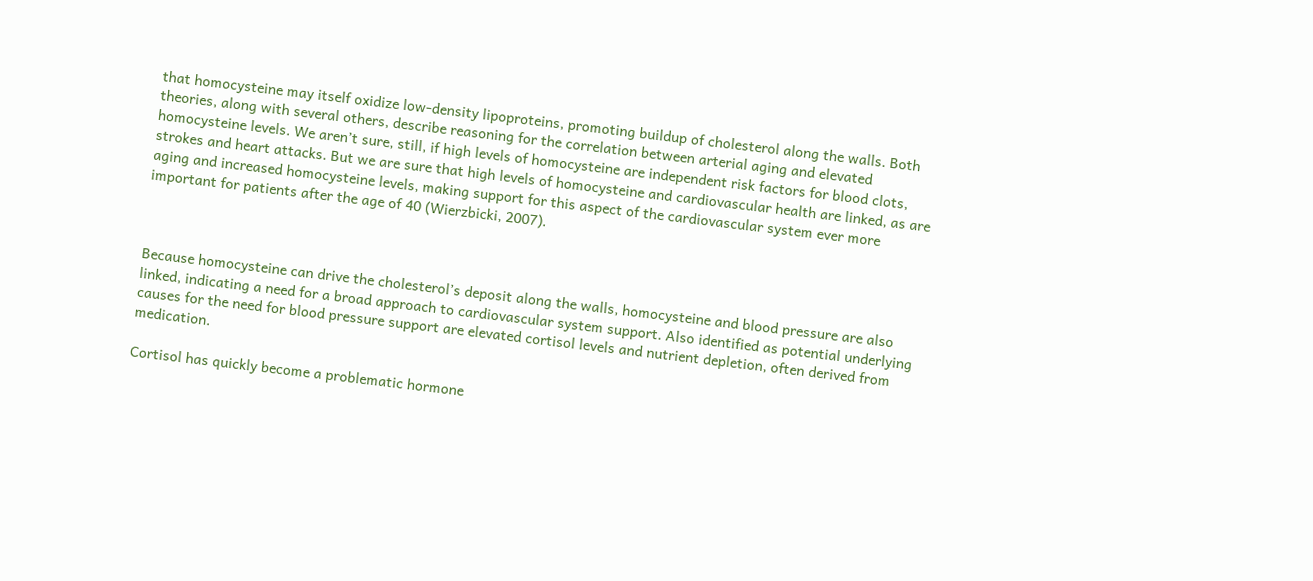that homocysteine may itself oxidize low-density lipoproteins, promoting buildup of cholesterol along the walls. Both theories, along with several others, describe reasoning for the correlation between arterial aging and elevated homocysteine levels. We aren’t sure, still, if high levels of homocysteine are independent risk factors for blood clots, strokes and heart attacks. But we are sure that high levels of homocysteine and cardiovascular health are linked, as are aging and increased homocysteine levels, making support for this aspect of the cardiovascular system ever more important for patients after the age of 40 (Wierzbicki, 2007).



Because homocysteine can drive the cholesterol’s deposit along the walls, homocysteine and blood pressure are also linked, indicating a need for a broad approach to cardiovascular system support. Also identified as potential underlying causes for the need for blood pressure support are elevated cortisol levels and nutrient depletion, often derived from medication.

Cortisol has quickly become a problematic hormone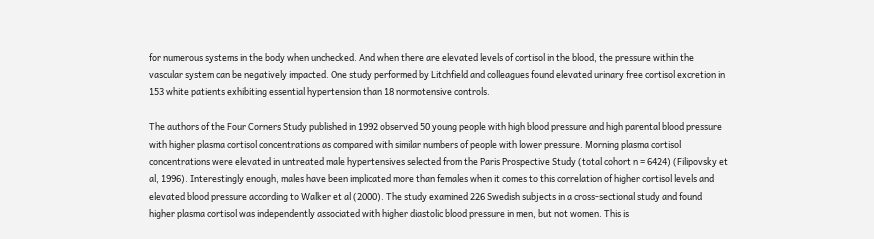for numerous systems in the body when unchecked. And when there are elevated levels of cortisol in the blood, the pressure within the vascular system can be negatively impacted. One study performed by Litchfield and colleagues found elevated urinary free cortisol excretion in 153 white patients exhibiting essential hypertension than 18 normotensive controls.

The authors of the Four Corners Study published in 1992 observed 50 young people with high blood pressure and high parental blood pressure with higher plasma cortisol concentrations as compared with similar numbers of people with lower pressure. Morning plasma cortisol concentrations were elevated in untreated male hypertensives selected from the Paris Prospective Study (total cohort n = 6424) (Filipovsky et al, 1996). Interestingly enough, males have been implicated more than females when it comes to this correlation of higher cortisol levels and elevated blood pressure according to Walker et al (2000). The study examined 226 Swedish subjects in a cross-sectional study and found higher plasma cortisol was independently associated with higher diastolic blood pressure in men, but not women. This is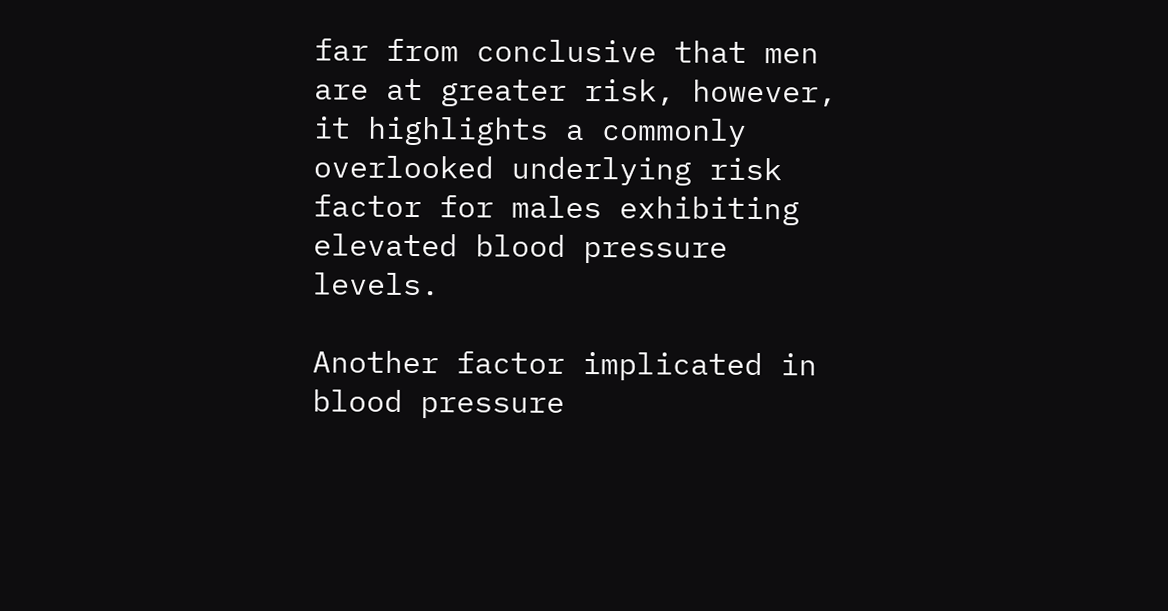far from conclusive that men are at greater risk, however, it highlights a commonly overlooked underlying risk factor for males exhibiting elevated blood pressure levels.

Another factor implicated in blood pressure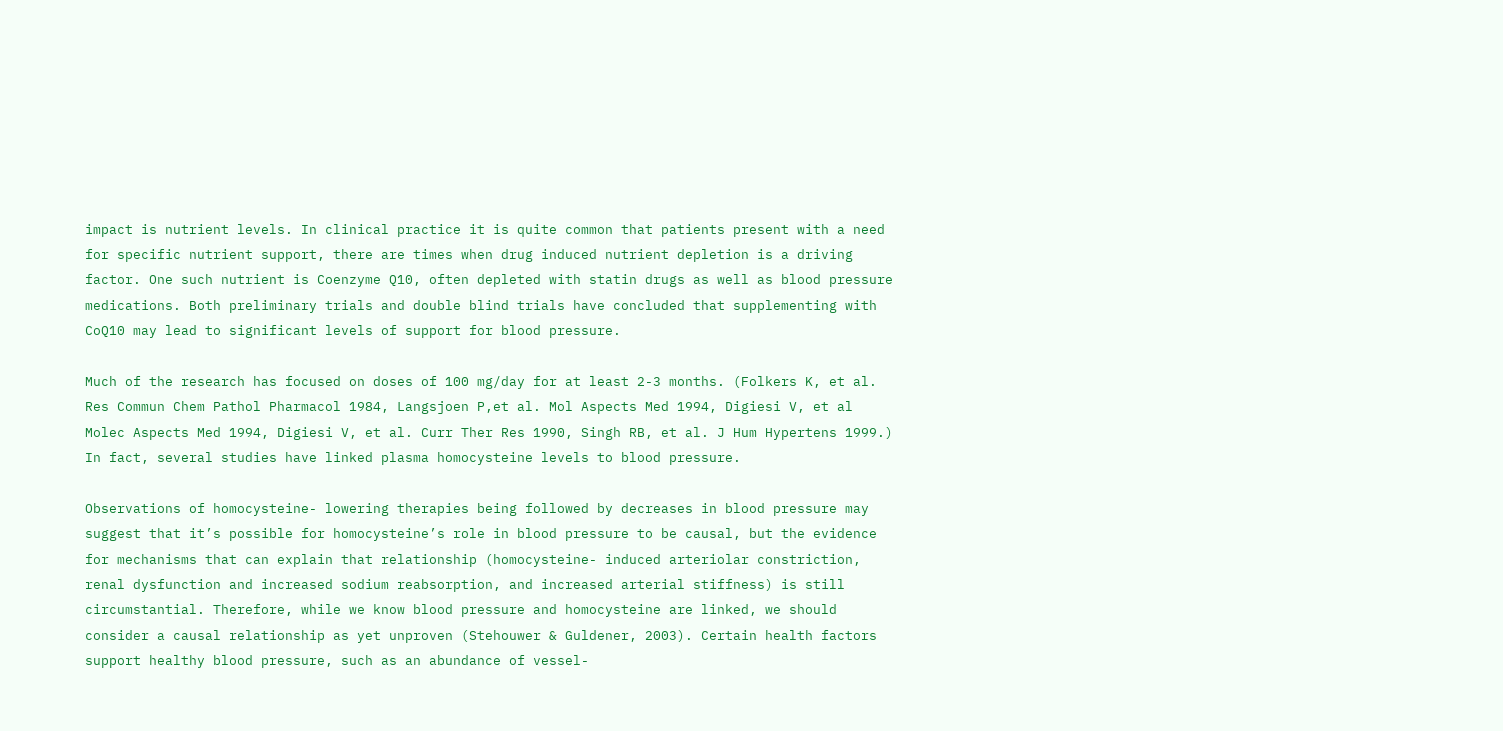impact is nutrient levels. In clinical practice it is quite common that patients present with a need for specific nutrient support, there are times when drug induced nutrient depletion is a driving factor. One such nutrient is Coenzyme Q10, often depleted with statin drugs as well as blood pressure medications. Both preliminary trials and double blind trials have concluded that supplementing with CoQ10 may lead to significant levels of support for blood pressure.

Much of the research has focused on doses of 100 mg/day for at least 2-3 months. (Folkers K, et al. Res Commun Chem Pathol Pharmacol 1984, Langsjoen P,et al. Mol Aspects Med 1994, Digiesi V, et al Molec Aspects Med 1994, Digiesi V, et al. Curr Ther Res 1990, Singh RB, et al. J Hum Hypertens 1999.) In fact, several studies have linked plasma homocysteine levels to blood pressure.

Observations of homocysteine- lowering therapies being followed by decreases in blood pressure may suggest that it’s possible for homocysteine’s role in blood pressure to be causal, but the evidence for mechanisms that can explain that relationship (homocysteine- induced arteriolar constriction, renal dysfunction and increased sodium reabsorption, and increased arterial stiffness) is still circumstantial. Therefore, while we know blood pressure and homocysteine are linked, we should consider a causal relationship as yet unproven (Stehouwer & Guldener, 2003). Certain health factors support healthy blood pressure, such as an abundance of vessel-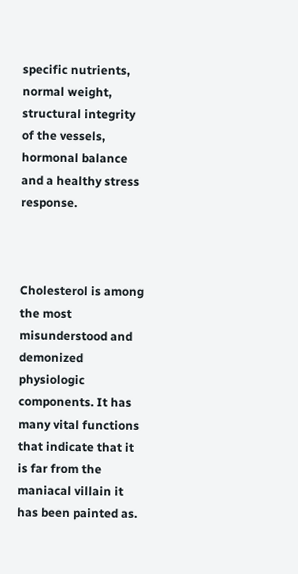specific nutrients, normal weight, structural integrity of the vessels, hormonal balance and a healthy stress response.



Cholesterol is among the most misunderstood and demonized physiologic components. It has many vital functions that indicate that it is far from the maniacal villain it has been painted as.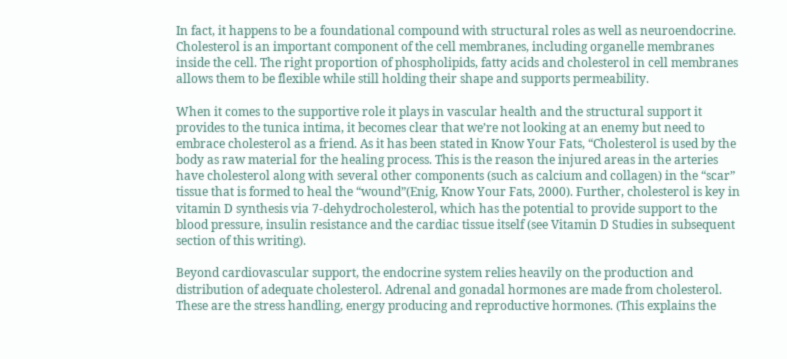In fact, it happens to be a foundational compound with structural roles as well as neuroendocrine. Cholesterol is an important component of the cell membranes, including organelle membranes inside the cell. The right proportion of phospholipids, fatty acids and cholesterol in cell membranes allows them to be flexible while still holding their shape and supports permeability.

When it comes to the supportive role it plays in vascular health and the structural support it provides to the tunica intima, it becomes clear that we’re not looking at an enemy but need to embrace cholesterol as a friend. As it has been stated in Know Your Fats, “Cholesterol is used by the body as raw material for the healing process. This is the reason the injured areas in the arteries have cholesterol along with several other components (such as calcium and collagen) in the “scar” tissue that is formed to heal the “wound”(Enig, Know Your Fats, 2000). Further, cholesterol is key in vitamin D synthesis via 7-dehydrocholesterol, which has the potential to provide support to the blood pressure, insulin resistance and the cardiac tissue itself (see Vitamin D Studies in subsequent section of this writing).

Beyond cardiovascular support, the endocrine system relies heavily on the production and distribution of adequate cholesterol. Adrenal and gonadal hormones are made from cholesterol. These are the stress handling, energy producing and reproductive hormones. (This explains the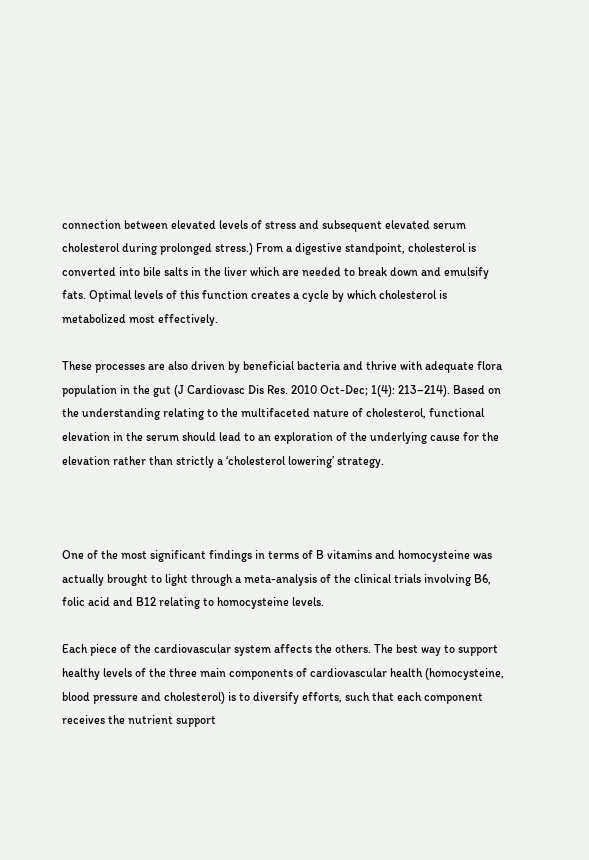connection between elevated levels of stress and subsequent elevated serum cholesterol during prolonged stress.) From a digestive standpoint, cholesterol is converted into bile salts in the liver which are needed to break down and emulsify fats. Optimal levels of this function creates a cycle by which cholesterol is metabolized most effectively.

These processes are also driven by beneficial bacteria and thrive with adequate flora population in the gut (J Cardiovasc Dis Res. 2010 Oct-Dec; 1(4): 213–214). Based on the understanding relating to the multifaceted nature of cholesterol, functional elevation in the serum should lead to an exploration of the underlying cause for the elevation rather than strictly a ‘cholesterol lowering’ strategy.



One of the most significant findings in terms of B vitamins and homocysteine was actually brought to light through a meta-analysis of the clinical trials involving B6, folic acid and B12 relating to homocysteine levels.

Each piece of the cardiovascular system affects the others. The best way to support healthy levels of the three main components of cardiovascular health (homocysteine, blood pressure and cholesterol) is to diversify efforts, such that each component receives the nutrient support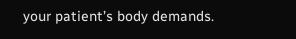your patient’s body demands.